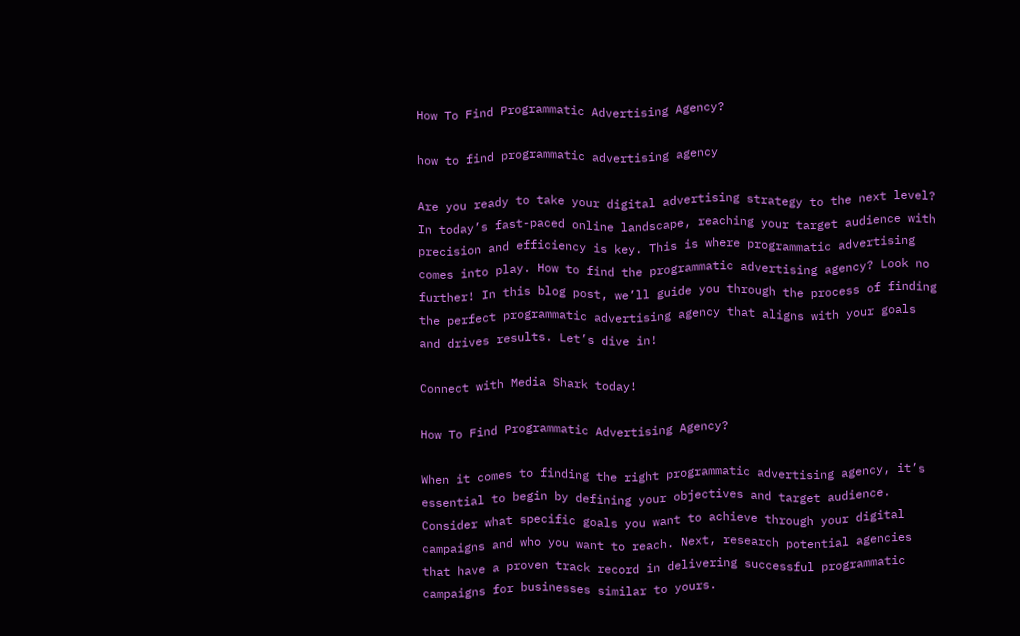How To Find Programmatic Advertising Agency?

how to find programmatic advertising agency

Are you ready to take your digital advertising strategy to the next level? In today’s fast-paced online landscape, reaching your target audience with precision and efficiency is key. This is where programmatic advertising comes into play. How to find the programmatic advertising agency? Look no further! In this blog post, we’ll guide you through the process of finding the perfect programmatic advertising agency that aligns with your goals and drives results. Let’s dive in!

Connect with Media Shark today!

How To Find Programmatic Advertising Agency?

When it comes to finding the right programmatic advertising agency, it’s essential to begin by defining your objectives and target audience. Consider what specific goals you want to achieve through your digital campaigns and who you want to reach. Next, research potential agencies that have a proven track record in delivering successful programmatic campaigns for businesses similar to yours.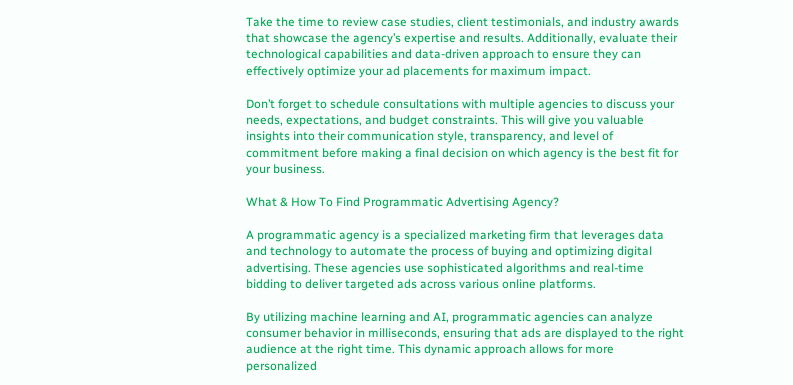Take the time to review case studies, client testimonials, and industry awards that showcase the agency’s expertise and results. Additionally, evaluate their technological capabilities and data-driven approach to ensure they can effectively optimize your ad placements for maximum impact.

Don’t forget to schedule consultations with multiple agencies to discuss your needs, expectations, and budget constraints. This will give you valuable insights into their communication style, transparency, and level of commitment before making a final decision on which agency is the best fit for your business.

What & How To Find Programmatic Advertising Agency?

A programmatic agency is a specialized marketing firm that leverages data and technology to automate the process of buying and optimizing digital advertising. These agencies use sophisticated algorithms and real-time bidding to deliver targeted ads across various online platforms.

By utilizing machine learning and AI, programmatic agencies can analyze consumer behavior in milliseconds, ensuring that ads are displayed to the right audience at the right time. This dynamic approach allows for more personalized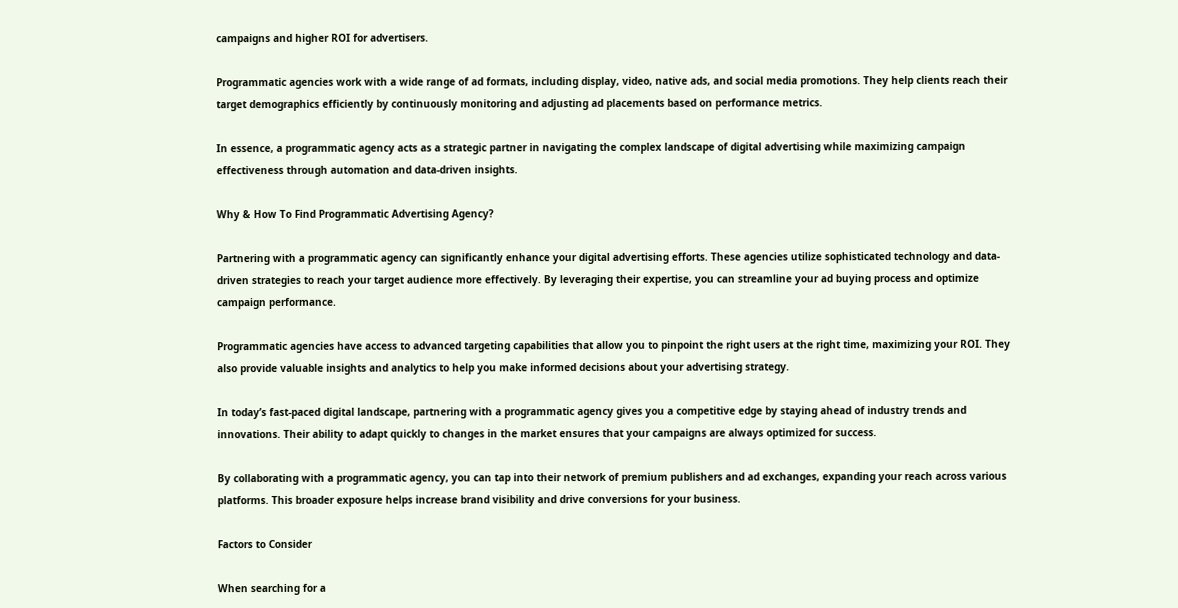campaigns and higher ROI for advertisers.

Programmatic agencies work with a wide range of ad formats, including display, video, native ads, and social media promotions. They help clients reach their target demographics efficiently by continuously monitoring and adjusting ad placements based on performance metrics.

In essence, a programmatic agency acts as a strategic partner in navigating the complex landscape of digital advertising while maximizing campaign effectiveness through automation and data-driven insights.

Why & How To Find Programmatic Advertising Agency?

Partnering with a programmatic agency can significantly enhance your digital advertising efforts. These agencies utilize sophisticated technology and data-driven strategies to reach your target audience more effectively. By leveraging their expertise, you can streamline your ad buying process and optimize campaign performance.

Programmatic agencies have access to advanced targeting capabilities that allow you to pinpoint the right users at the right time, maximizing your ROI. They also provide valuable insights and analytics to help you make informed decisions about your advertising strategy.

In today’s fast-paced digital landscape, partnering with a programmatic agency gives you a competitive edge by staying ahead of industry trends and innovations. Their ability to adapt quickly to changes in the market ensures that your campaigns are always optimized for success.

By collaborating with a programmatic agency, you can tap into their network of premium publishers and ad exchanges, expanding your reach across various platforms. This broader exposure helps increase brand visibility and drive conversions for your business.

Factors to Consider

When searching for a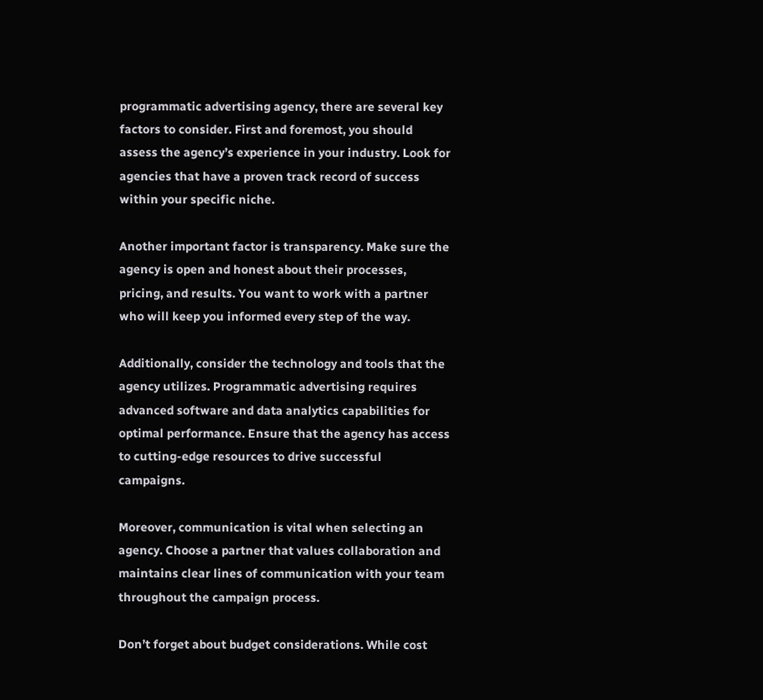programmatic advertising agency, there are several key factors to consider. First and foremost, you should assess the agency’s experience in your industry. Look for agencies that have a proven track record of success within your specific niche.

Another important factor is transparency. Make sure the agency is open and honest about their processes, pricing, and results. You want to work with a partner who will keep you informed every step of the way.

Additionally, consider the technology and tools that the agency utilizes. Programmatic advertising requires advanced software and data analytics capabilities for optimal performance. Ensure that the agency has access to cutting-edge resources to drive successful campaigns.

Moreover, communication is vital when selecting an agency. Choose a partner that values collaboration and maintains clear lines of communication with your team throughout the campaign process.

Don’t forget about budget considerations. While cost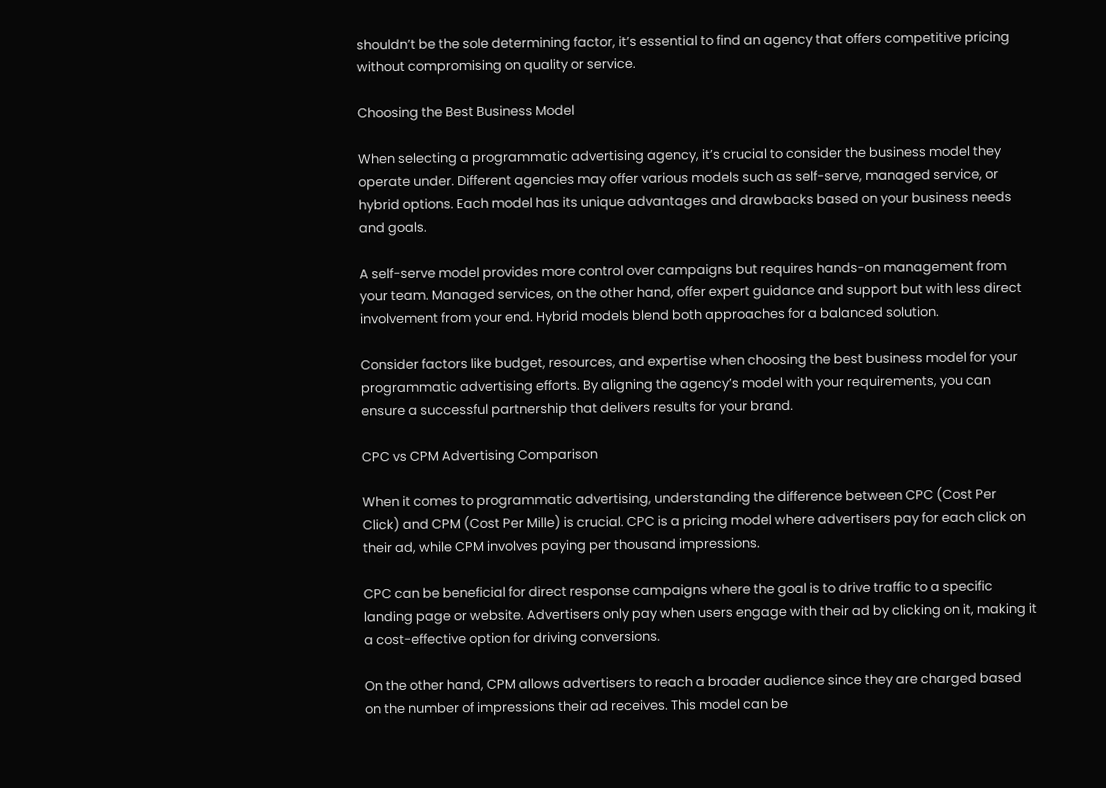shouldn’t be the sole determining factor, it’s essential to find an agency that offers competitive pricing without compromising on quality or service.

Choosing the Best Business Model

When selecting a programmatic advertising agency, it’s crucial to consider the business model they operate under. Different agencies may offer various models such as self-serve, managed service, or hybrid options. Each model has its unique advantages and drawbacks based on your business needs and goals.

A self-serve model provides more control over campaigns but requires hands-on management from your team. Managed services, on the other hand, offer expert guidance and support but with less direct involvement from your end. Hybrid models blend both approaches for a balanced solution.

Consider factors like budget, resources, and expertise when choosing the best business model for your programmatic advertising efforts. By aligning the agency’s model with your requirements, you can ensure a successful partnership that delivers results for your brand.

CPC vs CPM Advertising Comparison

When it comes to programmatic advertising, understanding the difference between CPC (Cost Per Click) and CPM (Cost Per Mille) is crucial. CPC is a pricing model where advertisers pay for each click on their ad, while CPM involves paying per thousand impressions.

CPC can be beneficial for direct response campaigns where the goal is to drive traffic to a specific landing page or website. Advertisers only pay when users engage with their ad by clicking on it, making it a cost-effective option for driving conversions.

On the other hand, CPM allows advertisers to reach a broader audience since they are charged based on the number of impressions their ad receives. This model can be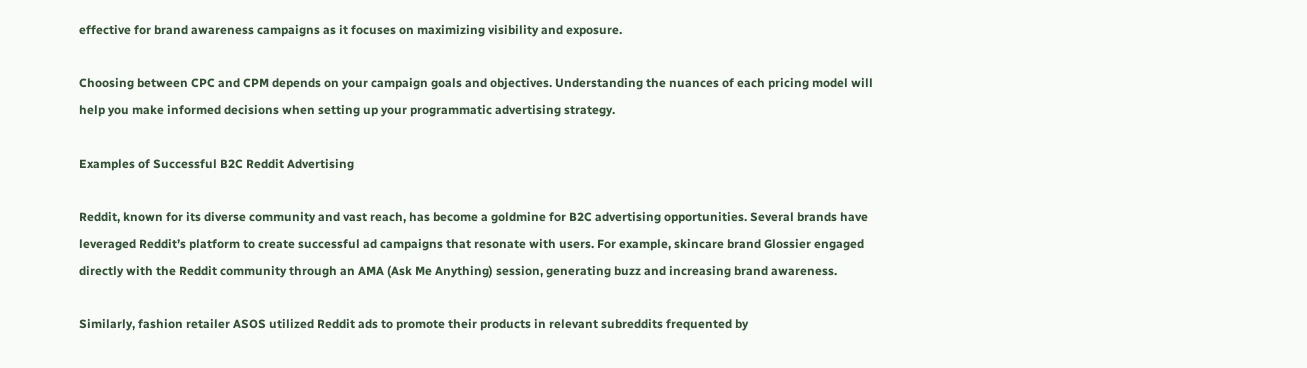effective for brand awareness campaigns as it focuses on maximizing visibility and exposure.

Choosing between CPC and CPM depends on your campaign goals and objectives. Understanding the nuances of each pricing model will help you make informed decisions when setting up your programmatic advertising strategy.

Examples of Successful B2C Reddit Advertising

Reddit, known for its diverse community and vast reach, has become a goldmine for B2C advertising opportunities. Several brands have leveraged Reddit’s platform to create successful ad campaigns that resonate with users. For example, skincare brand Glossier engaged directly with the Reddit community through an AMA (Ask Me Anything) session, generating buzz and increasing brand awareness.

Similarly, fashion retailer ASOS utilized Reddit ads to promote their products in relevant subreddits frequented by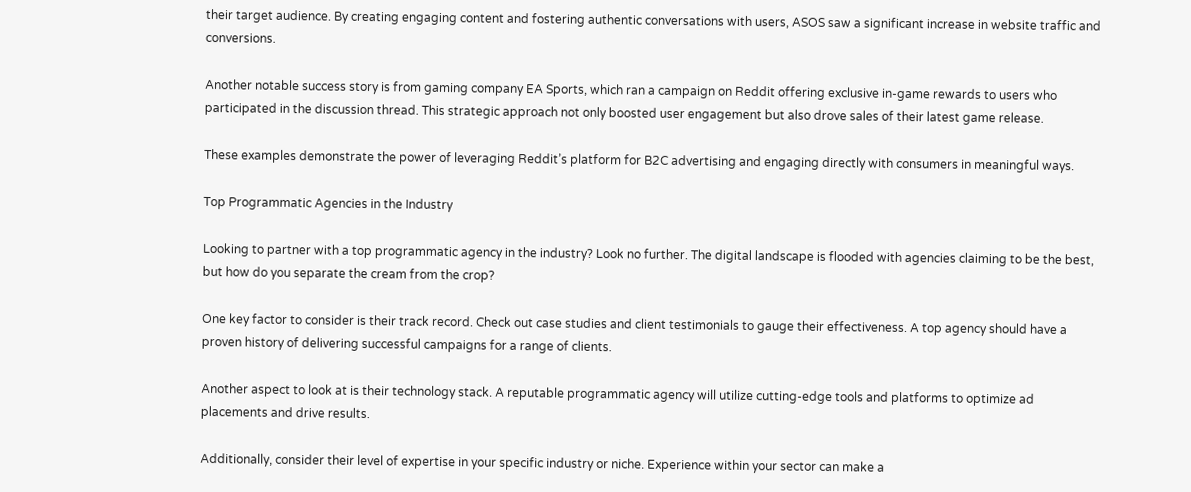their target audience. By creating engaging content and fostering authentic conversations with users, ASOS saw a significant increase in website traffic and conversions.

Another notable success story is from gaming company EA Sports, which ran a campaign on Reddit offering exclusive in-game rewards to users who participated in the discussion thread. This strategic approach not only boosted user engagement but also drove sales of their latest game release.

These examples demonstrate the power of leveraging Reddit’s platform for B2C advertising and engaging directly with consumers in meaningful ways.

Top Programmatic Agencies in the Industry

Looking to partner with a top programmatic agency in the industry? Look no further. The digital landscape is flooded with agencies claiming to be the best, but how do you separate the cream from the crop?

One key factor to consider is their track record. Check out case studies and client testimonials to gauge their effectiveness. A top agency should have a proven history of delivering successful campaigns for a range of clients.

Another aspect to look at is their technology stack. A reputable programmatic agency will utilize cutting-edge tools and platforms to optimize ad placements and drive results.

Additionally, consider their level of expertise in your specific industry or niche. Experience within your sector can make a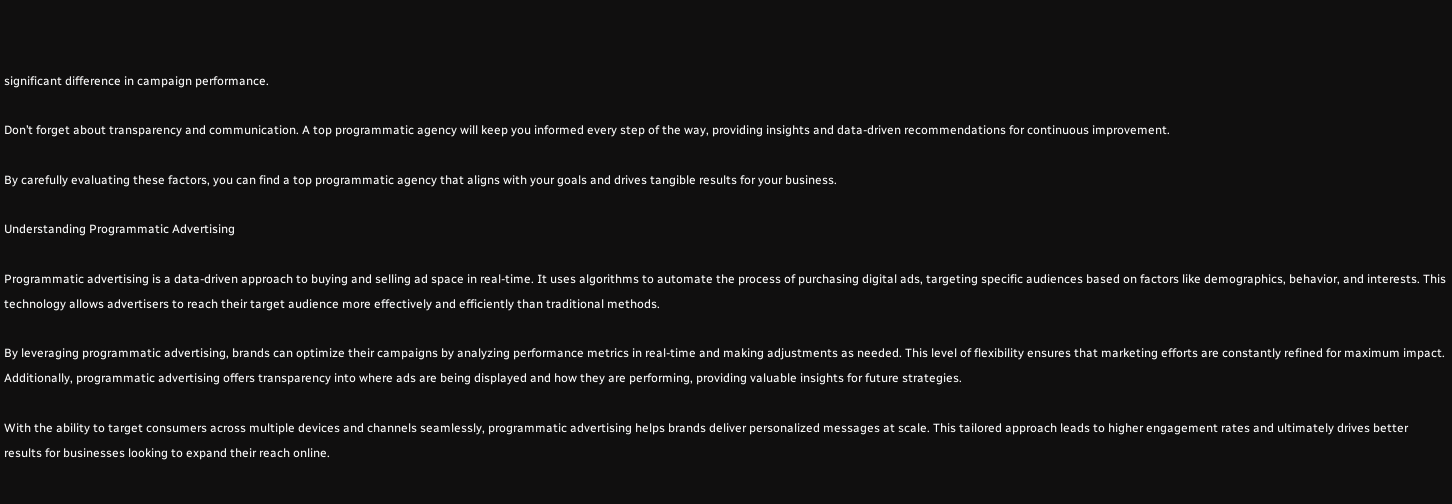significant difference in campaign performance.

Don’t forget about transparency and communication. A top programmatic agency will keep you informed every step of the way, providing insights and data-driven recommendations for continuous improvement.

By carefully evaluating these factors, you can find a top programmatic agency that aligns with your goals and drives tangible results for your business.

Understanding Programmatic Advertising

Programmatic advertising is a data-driven approach to buying and selling ad space in real-time. It uses algorithms to automate the process of purchasing digital ads, targeting specific audiences based on factors like demographics, behavior, and interests. This technology allows advertisers to reach their target audience more effectively and efficiently than traditional methods.

By leveraging programmatic advertising, brands can optimize their campaigns by analyzing performance metrics in real-time and making adjustments as needed. This level of flexibility ensures that marketing efforts are constantly refined for maximum impact. Additionally, programmatic advertising offers transparency into where ads are being displayed and how they are performing, providing valuable insights for future strategies.

With the ability to target consumers across multiple devices and channels seamlessly, programmatic advertising helps brands deliver personalized messages at scale. This tailored approach leads to higher engagement rates and ultimately drives better results for businesses looking to expand their reach online.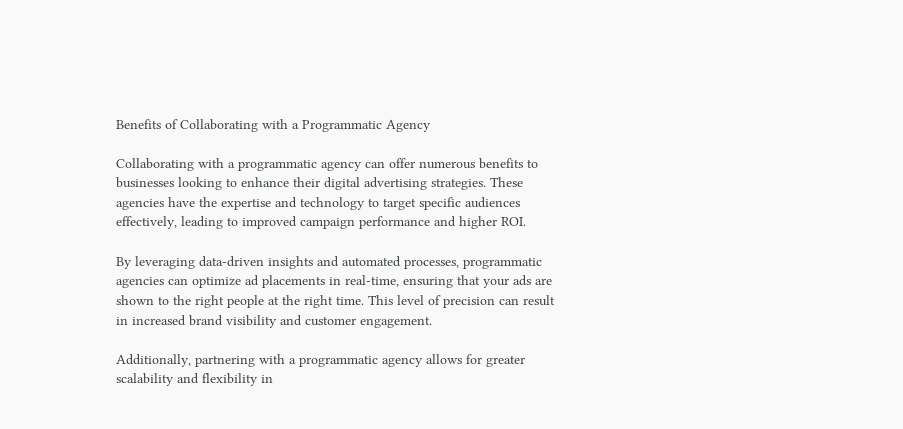Benefits of Collaborating with a Programmatic Agency

Collaborating with a programmatic agency can offer numerous benefits to businesses looking to enhance their digital advertising strategies. These agencies have the expertise and technology to target specific audiences effectively, leading to improved campaign performance and higher ROI.

By leveraging data-driven insights and automated processes, programmatic agencies can optimize ad placements in real-time, ensuring that your ads are shown to the right people at the right time. This level of precision can result in increased brand visibility and customer engagement.

Additionally, partnering with a programmatic agency allows for greater scalability and flexibility in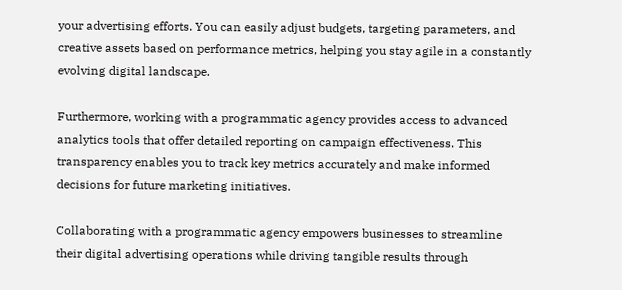your advertising efforts. You can easily adjust budgets, targeting parameters, and creative assets based on performance metrics, helping you stay agile in a constantly evolving digital landscape.

Furthermore, working with a programmatic agency provides access to advanced analytics tools that offer detailed reporting on campaign effectiveness. This transparency enables you to track key metrics accurately and make informed decisions for future marketing initiatives.

Collaborating with a programmatic agency empowers businesses to streamline their digital advertising operations while driving tangible results through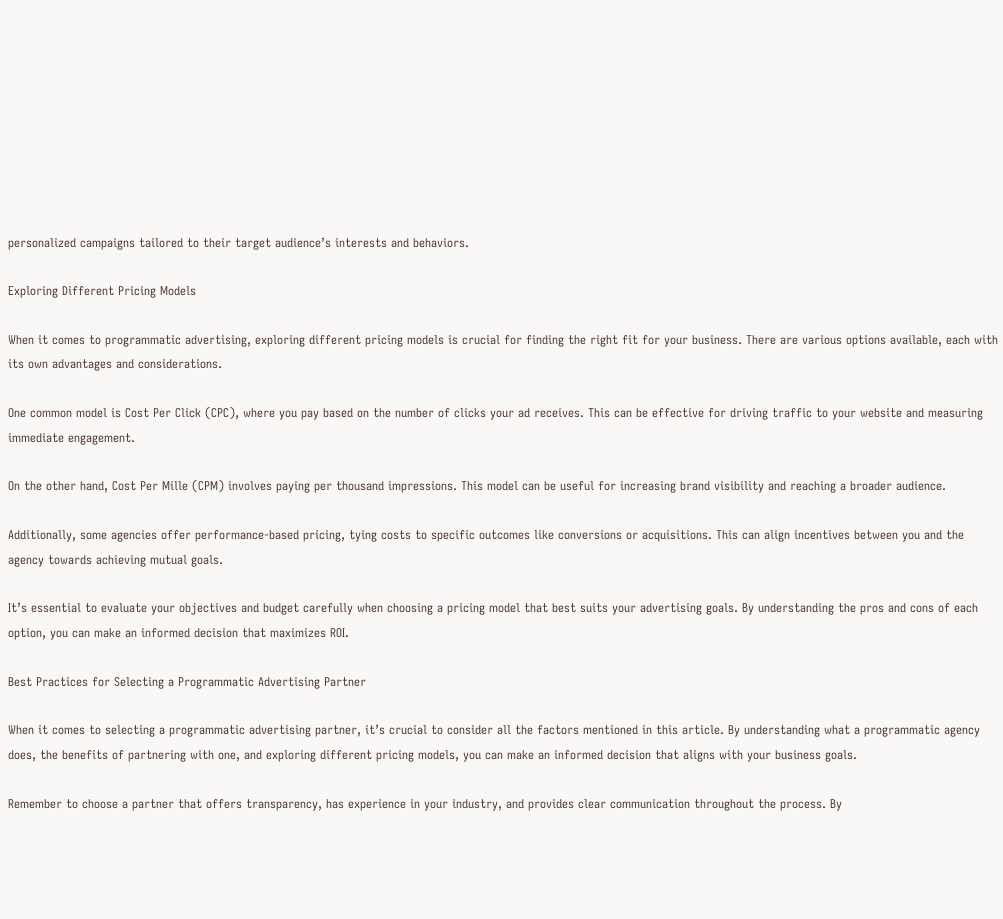personalized campaigns tailored to their target audience’s interests and behaviors.

Exploring Different Pricing Models

When it comes to programmatic advertising, exploring different pricing models is crucial for finding the right fit for your business. There are various options available, each with its own advantages and considerations.

One common model is Cost Per Click (CPC), where you pay based on the number of clicks your ad receives. This can be effective for driving traffic to your website and measuring immediate engagement.

On the other hand, Cost Per Mille (CPM) involves paying per thousand impressions. This model can be useful for increasing brand visibility and reaching a broader audience.

Additionally, some agencies offer performance-based pricing, tying costs to specific outcomes like conversions or acquisitions. This can align incentives between you and the agency towards achieving mutual goals.

It’s essential to evaluate your objectives and budget carefully when choosing a pricing model that best suits your advertising goals. By understanding the pros and cons of each option, you can make an informed decision that maximizes ROI.

Best Practices for Selecting a Programmatic Advertising Partner

When it comes to selecting a programmatic advertising partner, it’s crucial to consider all the factors mentioned in this article. By understanding what a programmatic agency does, the benefits of partnering with one, and exploring different pricing models, you can make an informed decision that aligns with your business goals.

Remember to choose a partner that offers transparency, has experience in your industry, and provides clear communication throughout the process. By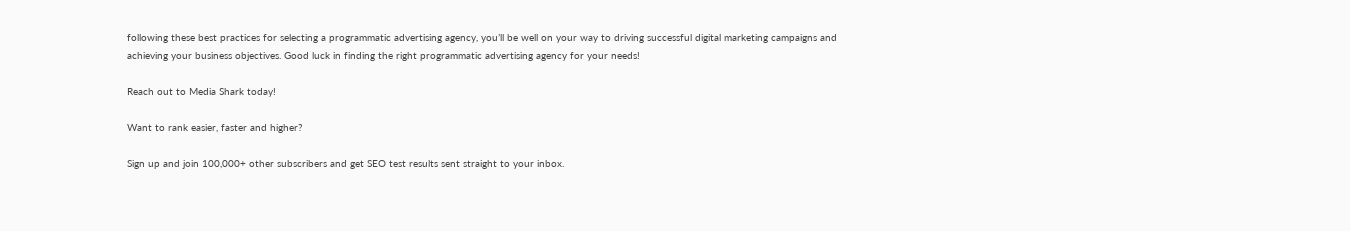following these best practices for selecting a programmatic advertising agency, you’ll be well on your way to driving successful digital marketing campaigns and achieving your business objectives. Good luck in finding the right programmatic advertising agency for your needs!

Reach out to Media Shark today!

Want to rank easier, faster and higher?

Sign up and join 100,000+ other subscribers and get SEO test results sent straight to your inbox.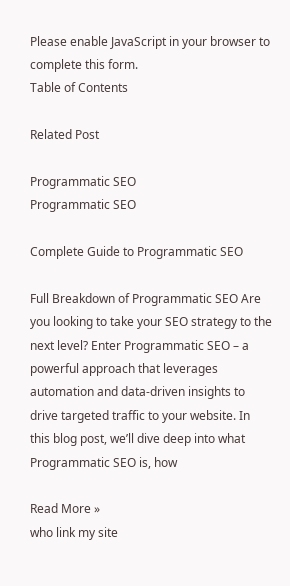Please enable JavaScript in your browser to complete this form.
Table of Contents

Related Post

Programmatic SEO
Programmatic SEO

Complete Guide to Programmatic SEO

Full Breakdown of Programmatic SEO Are you looking to take your SEO strategy to the next level? Enter Programmatic SEO – a powerful approach that leverages automation and data-driven insights to drive targeted traffic to your website. In this blog post, we’ll dive deep into what Programmatic SEO is, how

Read More »
who link my site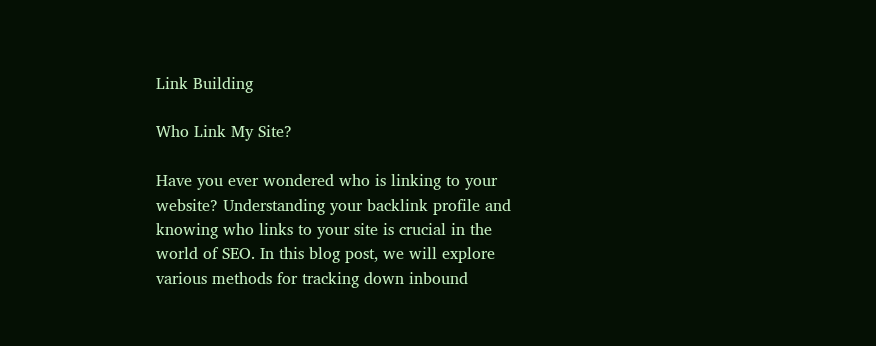Link Building

Who Link My Site?

Have you ever wondered who is linking to your website? Understanding your backlink profile and knowing who links to your site is crucial in the world of SEO. In this blog post, we will explore various methods for tracking down inbound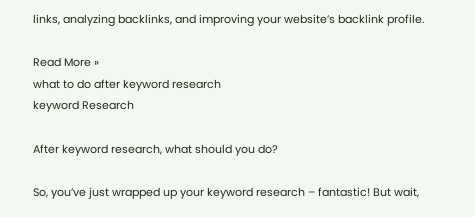links, analyzing backlinks, and improving your website’s backlink profile.

Read More »
what to do after keyword research
keyword Research

After keyword research, what should you do?

So, you’ve just wrapped up your keyword research – fantastic! But wait,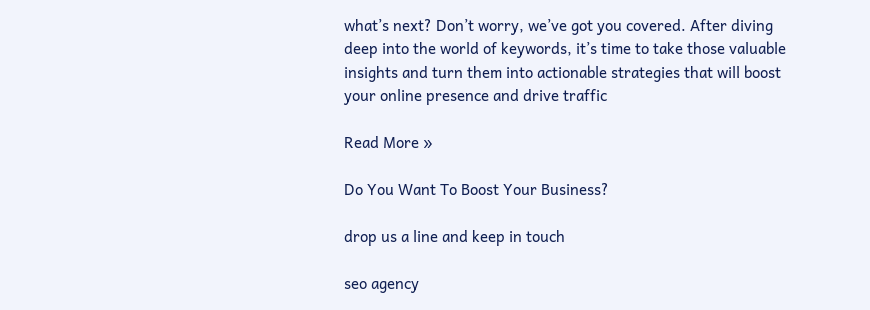what’s next? Don’t worry, we’ve got you covered. After diving deep into the world of keywords, it’s time to take those valuable insights and turn them into actionable strategies that will boost your online presence and drive traffic

Read More »

Do You Want To Boost Your Business?

drop us a line and keep in touch

seo agency